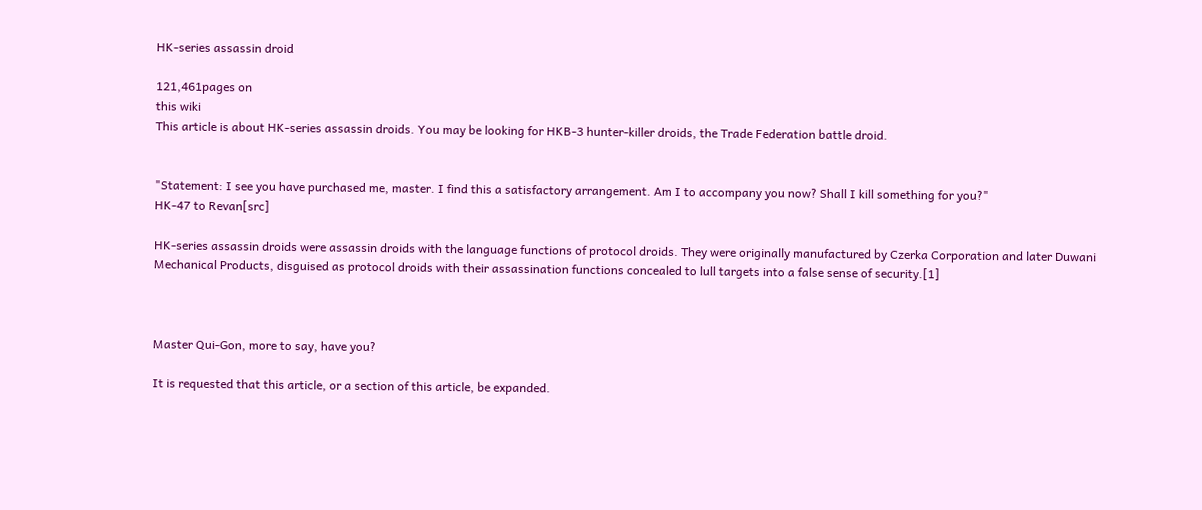HK-series assassin droid

121,461pages on
this wiki
This article is about HK-series assassin droids. You may be looking for HKB-3 hunter-killer droids, the Trade Federation battle droid.


"Statement: I see you have purchased me, master. I find this a satisfactory arrangement. Am I to accompany you now? Shall I kill something for you?"
HK-47 to Revan[src]

HK-series assassin droids were assassin droids with the language functions of protocol droids. They were originally manufactured by Czerka Corporation and later Duwani Mechanical Products, disguised as protocol droids with their assassination functions concealed to lull targets into a false sense of security.[1]



Master Qui-Gon, more to say, have you?

It is requested that this article, or a section of this article, be expanded.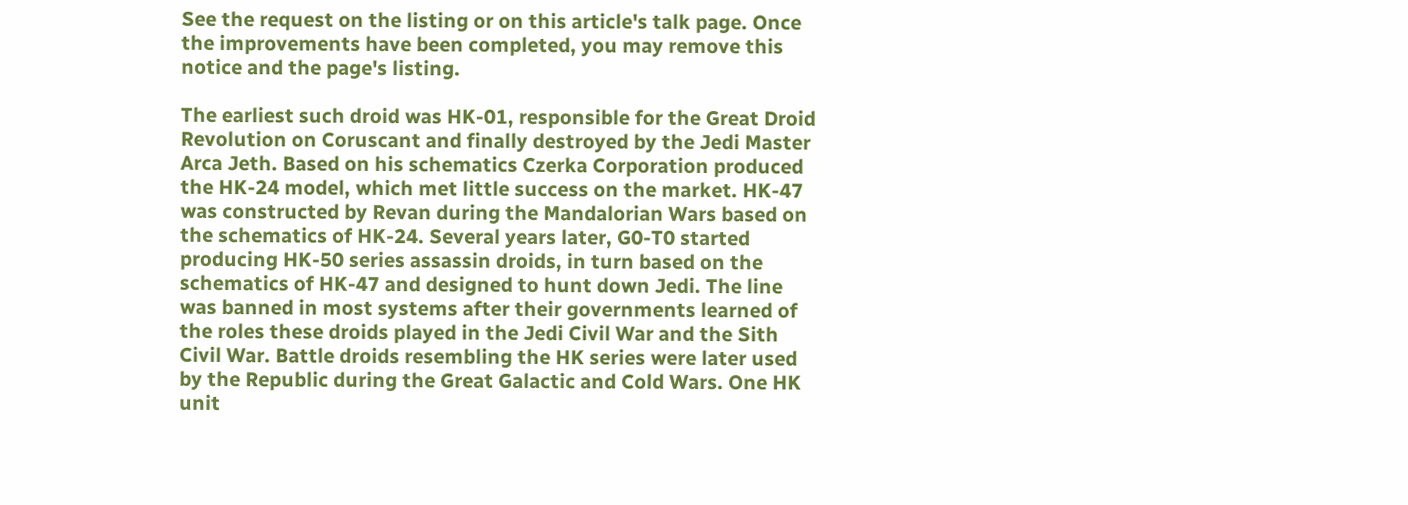See the request on the listing or on this article's talk page. Once the improvements have been completed, you may remove this notice and the page's listing.

The earliest such droid was HK-01, responsible for the Great Droid Revolution on Coruscant and finally destroyed by the Jedi Master Arca Jeth. Based on his schematics Czerka Corporation produced the HK-24 model, which met little success on the market. HK-47 was constructed by Revan during the Mandalorian Wars based on the schematics of HK-24. Several years later, G0-T0 started producing HK-50 series assassin droids, in turn based on the schematics of HK-47 and designed to hunt down Jedi. The line was banned in most systems after their governments learned of the roles these droids played in the Jedi Civil War and the Sith Civil War. Battle droids resembling the HK series were later used by the Republic during the Great Galactic and Cold Wars. One HK unit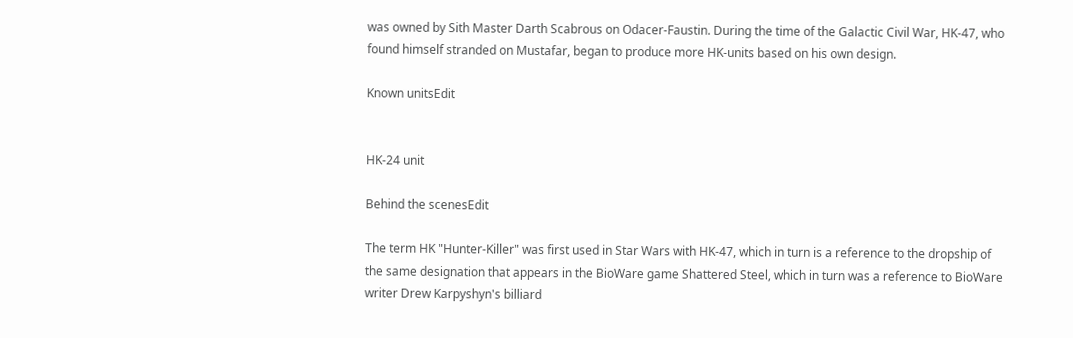was owned by Sith Master Darth Scabrous on Odacer-Faustin. During the time of the Galactic Civil War, HK-47, who found himself stranded on Mustafar, began to produce more HK-units based on his own design.

Known unitsEdit


HK-24 unit

Behind the scenesEdit

The term HK "Hunter-Killer" was first used in Star Wars with HK-47, which in turn is a reference to the dropship of the same designation that appears in the BioWare game Shattered Steel, which in turn was a reference to BioWare writer Drew Karpyshyn's billiard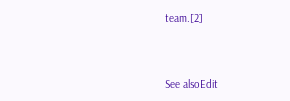team.[2]



See alsoEdit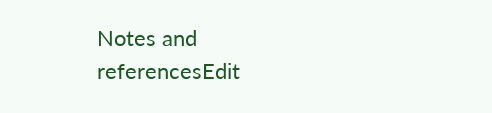Notes and referencesEdit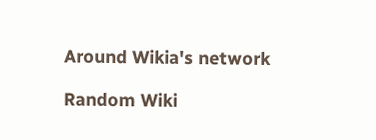Around Wikia's network

Random Wiki